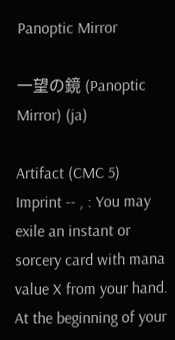Panoptic Mirror

一望の鏡 (Panoptic Mirror) (ja)

Artifact (CMC 5)
Imprint -- , : You may exile an instant or sorcery card with mana value X from your hand.
At the beginning of your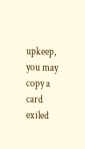upkeep, you may copy a card exiled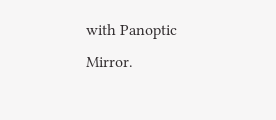with Panoptic Mirror.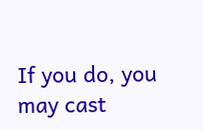If you do, you may cast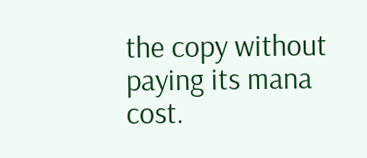the copy without paying its mana cost.